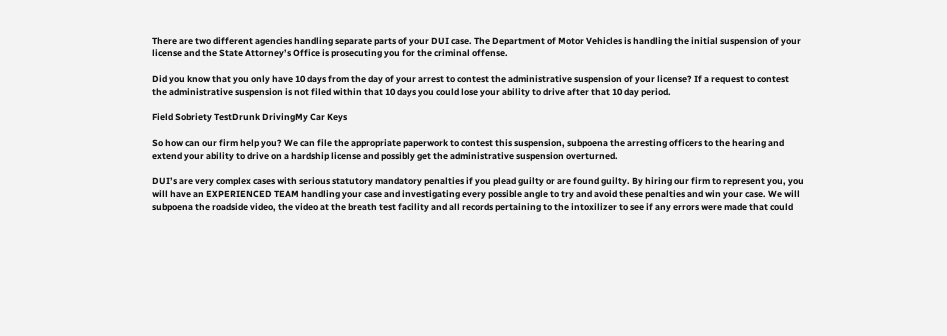There are two different agencies handling separate parts of your DUI case. The Department of Motor Vehicles is handling the initial suspension of your license and the State Attorney’s Office is prosecuting you for the criminal offense.

Did you know that you only have 10 days from the day of your arrest to contest the administrative suspension of your license? If a request to contest the administrative suspension is not filed within that 10 days you could lose your ability to drive after that 10 day period.

Field Sobriety TestDrunk DrivingMy Car Keys

So how can our firm help you? We can file the appropriate paperwork to contest this suspension, subpoena the arresting officers to the hearing and extend your ability to drive on a hardship license and possibly get the administrative suspension overturned.

DUI’s are very complex cases with serious statutory mandatory penalties if you plead guilty or are found guilty. By hiring our firm to represent you, you will have an EXPERIENCED TEAM handling your case and investigating every possible angle to try and avoid these penalties and win your case. We will subpoena the roadside video, the video at the breath test facility and all records pertaining to the intoxilizer to see if any errors were made that could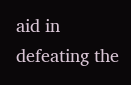aid in defeating the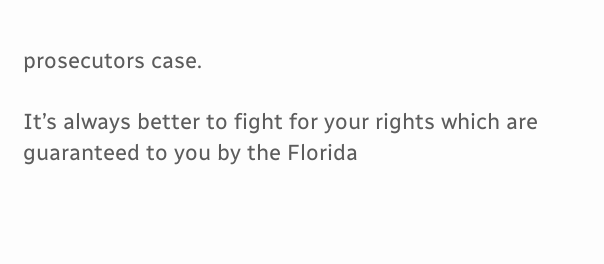prosecutors case.

It’s always better to fight for your rights which are guaranteed to you by the Florida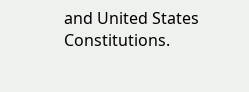and United States Constitutions.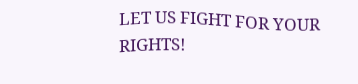LET US FIGHT FOR YOUR RIGHTS!